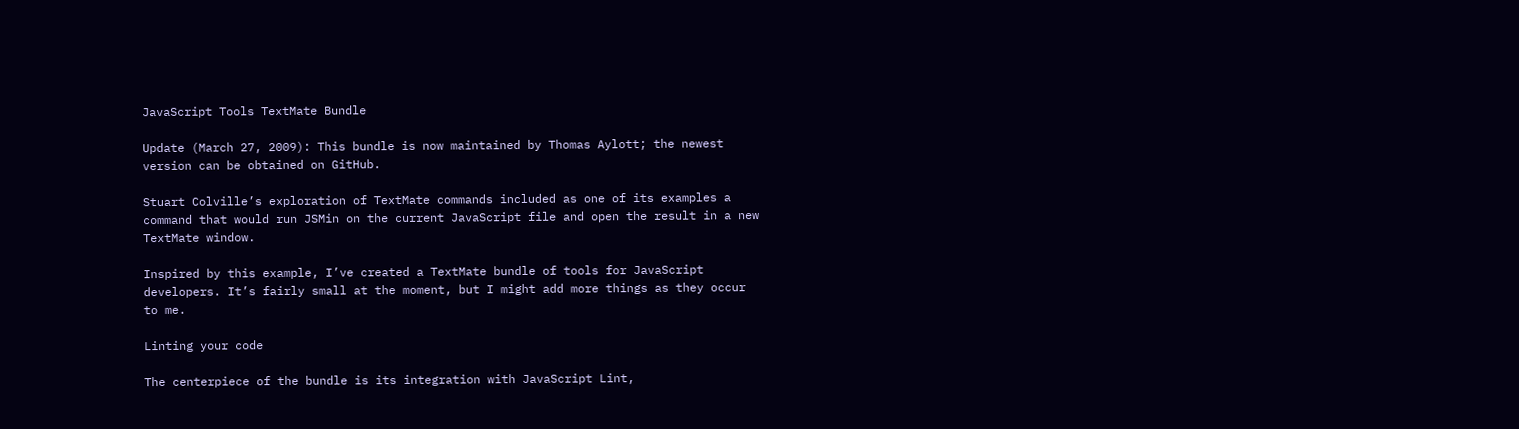JavaScript Tools TextMate Bundle

Update (March 27, 2009): This bundle is now maintained by Thomas Aylott; the newest version can be obtained on GitHub.

Stuart Colville’s exploration of TextMate commands included as one of its examples a command that would run JSMin on the current JavaScript file and open the result in a new TextMate window.

Inspired by this example, I’ve created a TextMate bundle of tools for JavaScript developers. It’s fairly small at the moment, but I might add more things as they occur to me.

Linting your code

The centerpiece of the bundle is its integration with JavaScript Lint,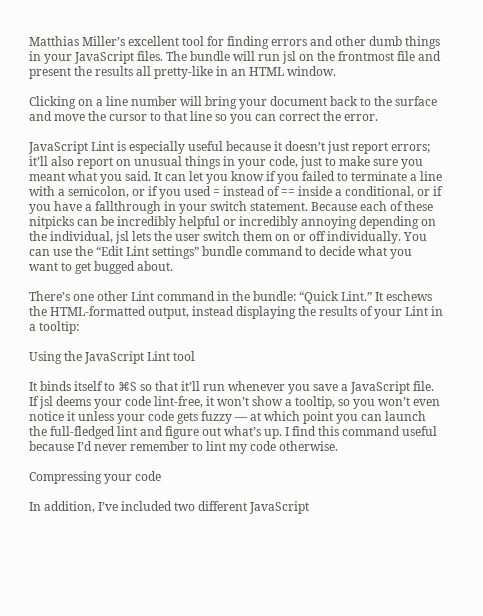Matthias Miller’s excellent tool for finding errors and other dumb things in your JavaScript files. The bundle will run jsl on the frontmost file and present the results all pretty-like in an HTML window.

Clicking on a line number will bring your document back to the surface and move the cursor to that line so you can correct the error.

JavaScript Lint is especially useful because it doesn’t just report errors; it’ll also report on unusual things in your code, just to make sure you meant what you said. It can let you know if you failed to terminate a line with a semicolon, or if you used = instead of == inside a conditional, or if you have a fallthrough in your switch statement. Because each of these nitpicks can be incredibly helpful or incredibly annoying depending on the individual, jsl lets the user switch them on or off individually. You can use the “Edit Lint settings” bundle command to decide what you want to get bugged about.

There’s one other Lint command in the bundle: “Quick Lint.” It eschews the HTML-formatted output, instead displaying the results of your Lint in a tooltip:

Using the JavaScript Lint tool

It binds itself to ⌘S so that it’ll run whenever you save a JavaScript file. If jsl deems your code lint-free, it won’t show a tooltip, so you won’t even notice it unless your code gets fuzzy — at which point you can launch the full-fledged lint and figure out what’s up. I find this command useful because I’d never remember to lint my code otherwise.

Compressing your code

In addition, I’ve included two different JavaScript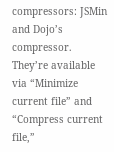compressors: JSMin and Dojo’s compressor. They’re available via “Minimize current file” and “Compress current file,”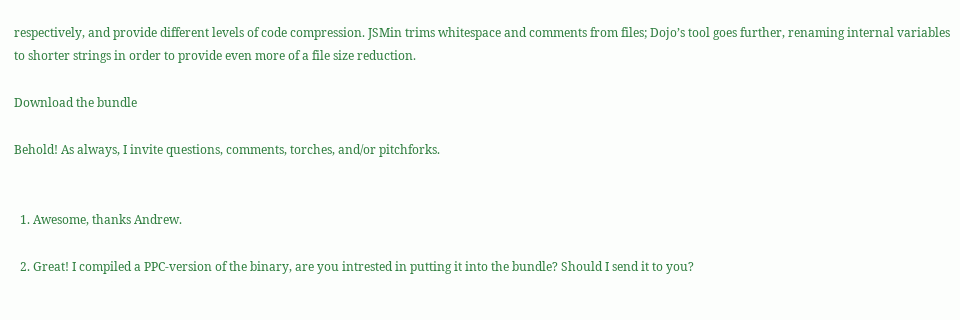respectively, and provide different levels of code compression. JSMin trims whitespace and comments from files; Dojo’s tool goes further, renaming internal variables to shorter strings in order to provide even more of a file size reduction.

Download the bundle

Behold! As always, I invite questions, comments, torches, and/or pitchforks.


  1. Awesome, thanks Andrew.

  2. Great! I compiled a PPC-version of the binary, are you intrested in putting it into the bundle? Should I send it to you?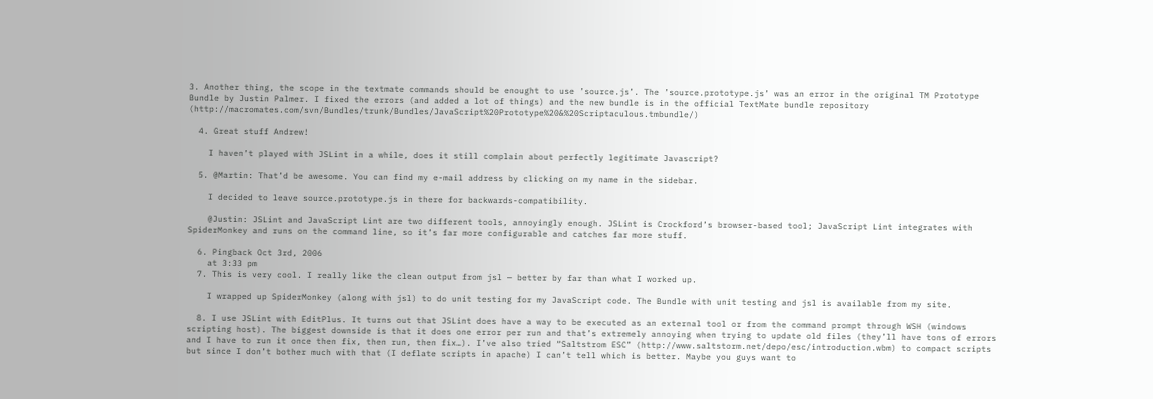3. Another thing, the scope in the textmate commands should be enought to use ’source.js’. The ’source.prototype.js’ was an error in the original TM Prototype Bundle by Justin Palmer. I fixed the errors (and added a lot of things) and the new bundle is in the official TextMate bundle repository (http://macromates.com/svn/Bundles/trunk/Bundles/JavaScript%20Prototype%20&%20Scriptaculous.tmbundle/)

  4. Great stuff Andrew!

    I haven’t played with JSLint in a while, does it still complain about perfectly legitimate Javascript?

  5. @Martin: That’d be awesome. You can find my e-mail address by clicking on my name in the sidebar.

    I decided to leave source.prototype.js in there for backwards-compatibility.

    @Justin: JSLint and JavaScript Lint are two different tools, annoyingly enough. JSLint is Crockford’s browser-based tool; JavaScript Lint integrates with SpiderMonkey and runs on the command line, so it’s far more configurable and catches far more stuff.

  6. Pingback Oct 3rd, 2006
    at 3:33 pm
  7. This is very cool. I really like the clean output from jsl — better by far than what I worked up.

    I wrapped up SpiderMonkey (along with jsl) to do unit testing for my JavaScript code. The Bundle with unit testing and jsl is available from my site.

  8. I use JSLint with EditPlus. It turns out that JSLint does have a way to be executed as an external tool or from the command prompt through WSH (windows scripting host). The biggest downside is that it does one error per run and that’s extremely annoying when trying to update old files (they’ll have tons of errors and I have to run it once then fix, then run, then fix…). I’ve also tried “Saltstrom ESC” (http://www.saltstorm.net/depo/esc/introduction.wbm) to compact scripts but since I don’t bother much with that (I deflate scripts in apache) I can’t tell which is better. Maybe you guys want to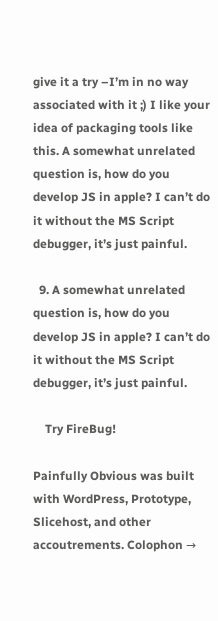give it a try –I’m in no way associated with it ;) I like your idea of packaging tools like this. A somewhat unrelated question is, how do you develop JS in apple? I can’t do it without the MS Script debugger, it’s just painful.

  9. A somewhat unrelated question is, how do you develop JS in apple? I can’t do it without the MS Script debugger, it’s just painful.

    Try FireBug!

Painfully Obvious was built with WordPress, Prototype, Slicehost, and other accoutrements. Colophon →